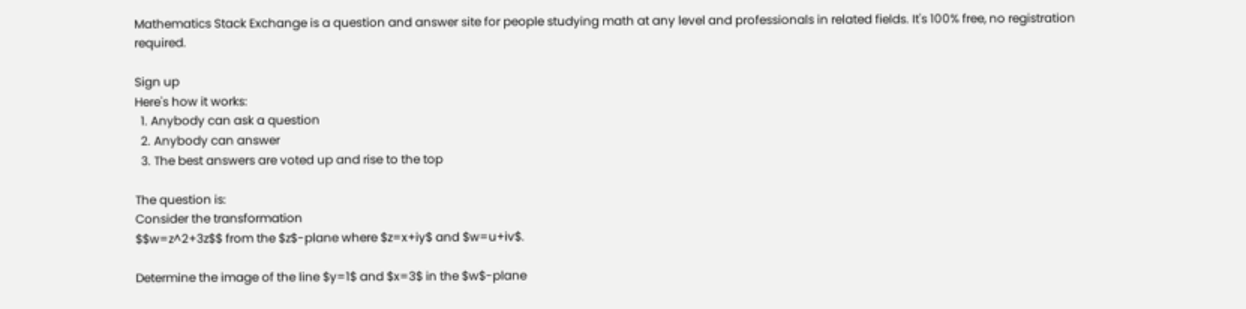Mathematics Stack Exchange is a question and answer site for people studying math at any level and professionals in related fields. It's 100% free, no registration required.

Sign up
Here's how it works:
  1. Anybody can ask a question
  2. Anybody can answer
  3. The best answers are voted up and rise to the top

The question is:
Consider the transformation
$$w=z^2+3z$$ from the $z$-plane where $z=x+iy$ and $w=u+iv$.

Determine the image of the line $y=1$ and $x=3$ in the $w$-plane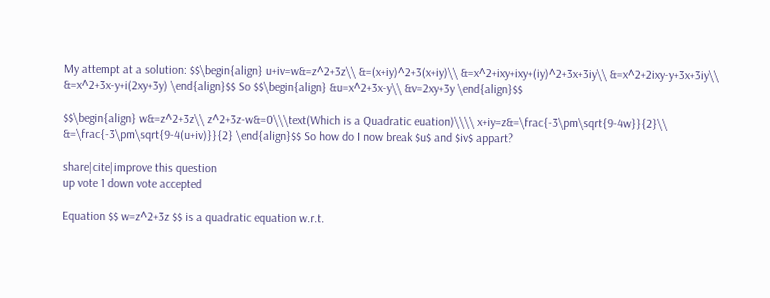My attempt at a solution: $$\begin{align} u+iv=w&=z^2+3z\\ &=(x+iy)^2+3(x+iy)\\ &=x^2+ixy+ixy+(iy)^2+3x+3iy\\ &=x^2+2ixy-y+3x+3iy\\ &=x^2+3x-y+i(2xy+3y) \end{align}$$ So $$\begin{align} &u=x^2+3x-y\\ &v=2xy+3y \end{align}$$

$$\begin{align} w&=z^2+3z\\ z^2+3z-w&=0\\\text(Which is a Quadratic euation)\\\\ x+iy=z&=\frac{-3\pm\sqrt{9-4w}}{2}\\ &=\frac{-3\pm\sqrt{9-4(u+iv)}}{2} \end{align}$$ So how do I now break $u$ and $iv$ appart?

share|cite|improve this question
up vote 1 down vote accepted

Equation $$ w=z^2+3z $$ is a quadratic equation w.r.t.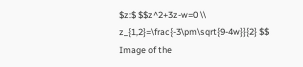$z:$ $$z^2+3z-w=0 \\ z_{1,2}=\frac{-3\pm\sqrt{9-4w}}{2} $$ Image of the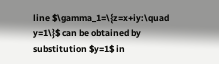line $\gamma_1=\{z=x+iy:\quad y=1\}$ can be obtained by substitution $y=1$ in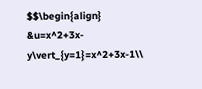$$\begin{align} &u=x^2+3x-y\vert_{y=1}=x^2+3x-1\\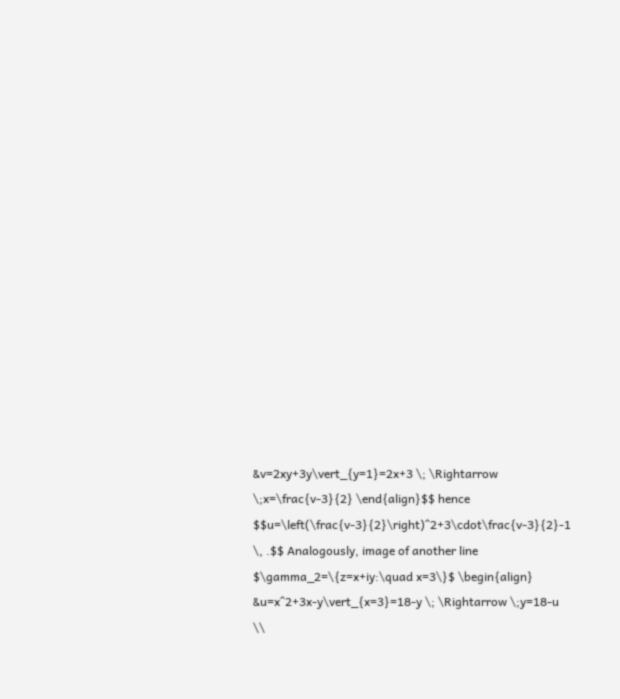&v=2xy+3y\vert_{y=1}=2x+3 \; \Rightarrow \;x=\frac{v-3}{2} \end{align}$$ hence $$u=\left(\frac{v-3}{2}\right)^2+3\cdot\frac{v-3}{2}-1 \, .$$ Analogously, image of another line $\gamma_2=\{z=x+iy:\quad x=3\}$ \begin{align} &u=x^2+3x-y\vert_{x=3}=18-y \; \Rightarrow \;y=18-u \\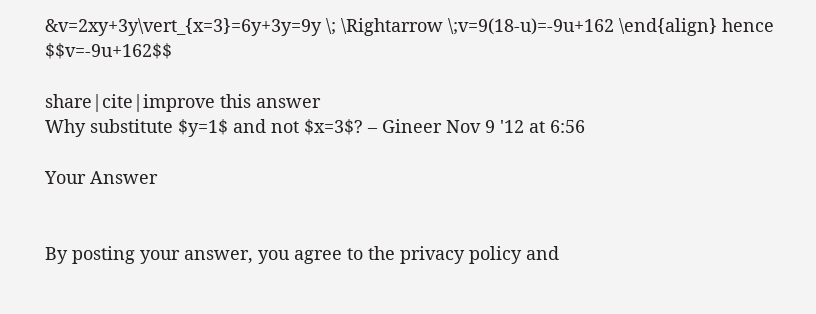&v=2xy+3y\vert_{x=3}=6y+3y=9y \; \Rightarrow \;v=9(18-u)=-9u+162 \end{align} hence $$v=-9u+162$$

share|cite|improve this answer
Why substitute $y=1$ and not $x=3$? – Gineer Nov 9 '12 at 6:56

Your Answer


By posting your answer, you agree to the privacy policy and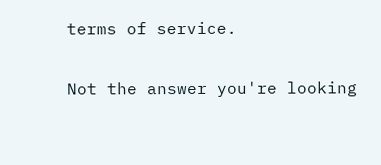terms of service.

Not the answer you're looking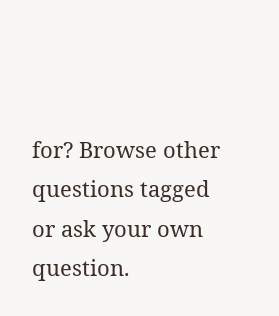for? Browse other questions tagged or ask your own question.